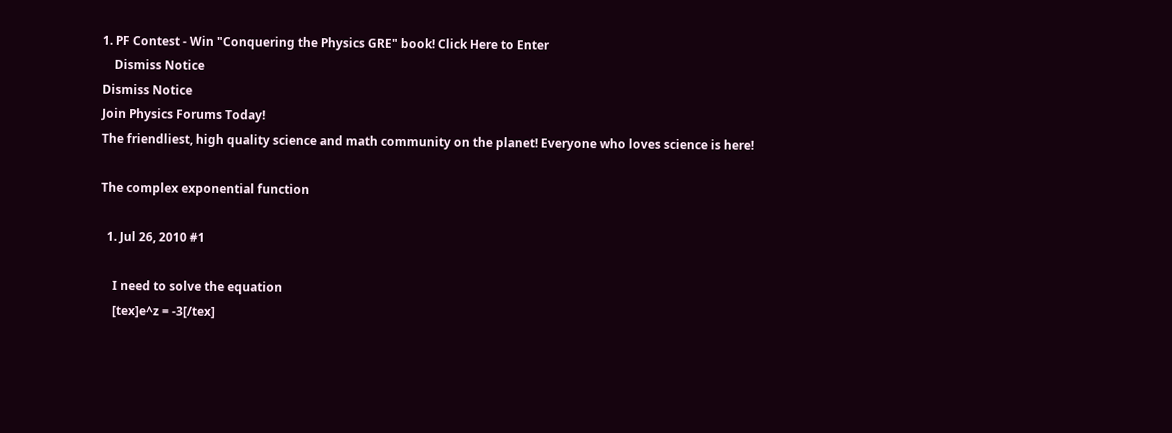1. PF Contest - Win "Conquering the Physics GRE" book! Click Here to Enter
    Dismiss Notice
Dismiss Notice
Join Physics Forums Today!
The friendliest, high quality science and math community on the planet! Everyone who loves science is here!

The complex exponential function

  1. Jul 26, 2010 #1

    I need to solve the equation
    [tex]e^z = -3[/tex]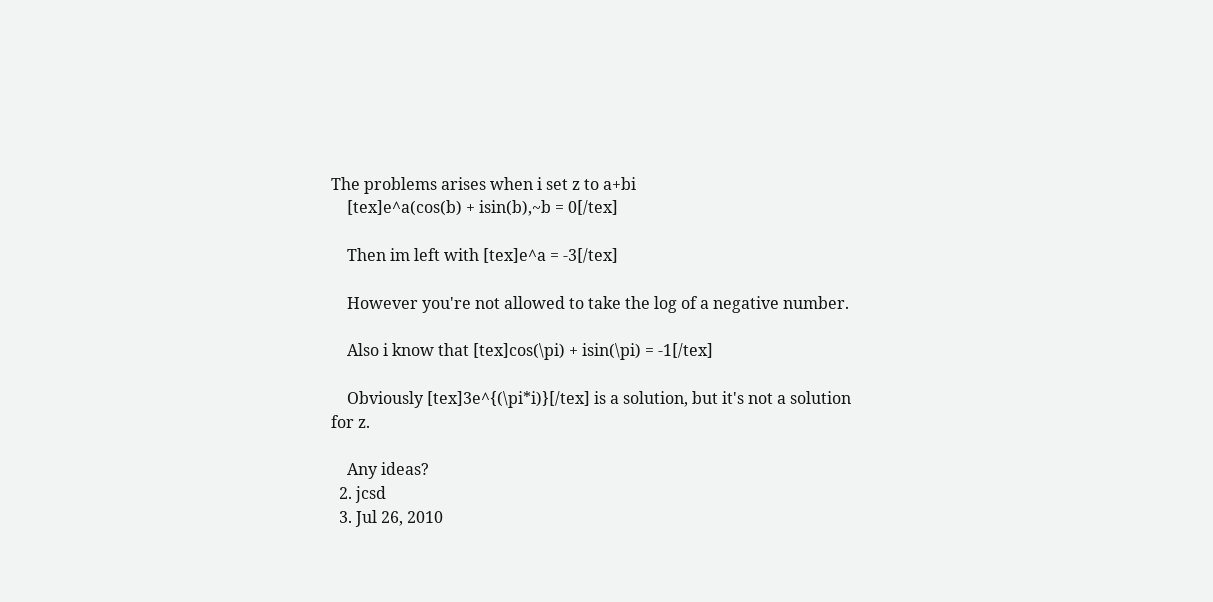The problems arises when i set z to a+bi
    [tex]e^a(cos(b) + isin(b),~b = 0[/tex]

    Then im left with [tex]e^a = -3[/tex]

    However you're not allowed to take the log of a negative number.

    Also i know that [tex]cos(\pi) + isin(\pi) = -1[/tex]

    Obviously [tex]3e^{(\pi*i)}[/tex] is a solution, but it's not a solution for z.

    Any ideas?
  2. jcsd
  3. Jul 26, 2010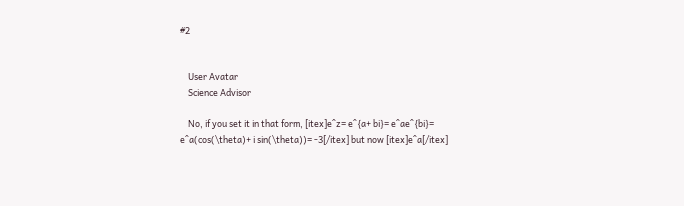#2


    User Avatar
    Science Advisor

    No, if you set it in that form, [itex]e^z= e^{a+ bi}= e^ae^{bi}= e^a(cos(\theta)+ i sin(\theta))= -3[/itex] but now [itex]e^a[/itex]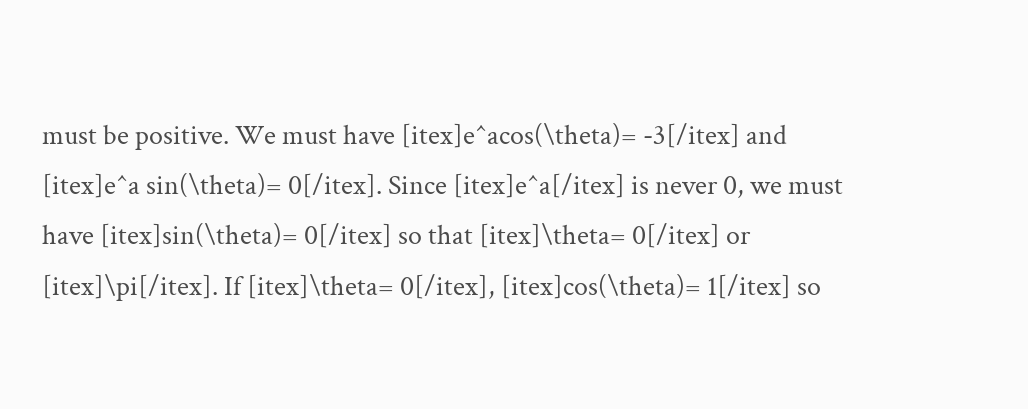must be positive. We must have [itex]e^acos(\theta)= -3[/itex] and [itex]e^a sin(\theta)= 0[/itex]. Since [itex]e^a[/itex] is never 0, we must have [itex]sin(\theta)= 0[/itex] so that [itex]\theta= 0[/itex] or [itex]\pi[/itex]. If [itex]\theta= 0[/itex], [itex]cos(\theta)= 1[/itex] so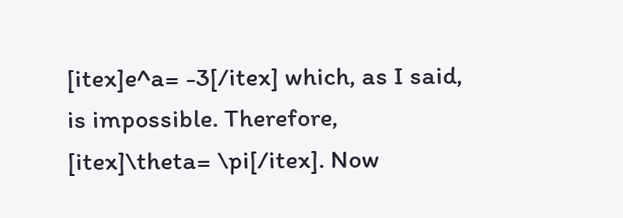[itex]e^a= -3[/itex] which, as I said, is impossible. Therefore, [itex]\theta= \pi[/itex]. Now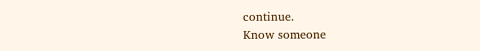continue.
Know someone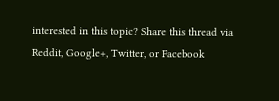interested in this topic? Share this thread via Reddit, Google+, Twitter, or Facebook